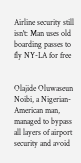Airline security still isn't: Man uses old boarding passes to fly NY-LA for free


Olajide Oluwaseun Noibi, a Nigerian-American man, managed to bypass all layers of airport security and avoid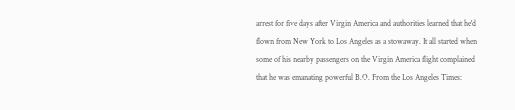arrest for five days after Virgin America and authorities learned that he'd flown from New York to Los Angeles as a stowaway. It all started when some of his nearby passengers on the Virgin America flight complained that he was emanating powerful B.O. From the Los Angeles Times: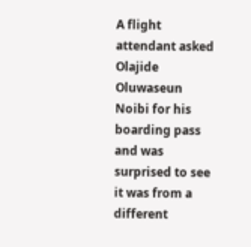A flight attendant asked Olajide Oluwaseun Noibi for his boarding pass and was surprised to see it was from a different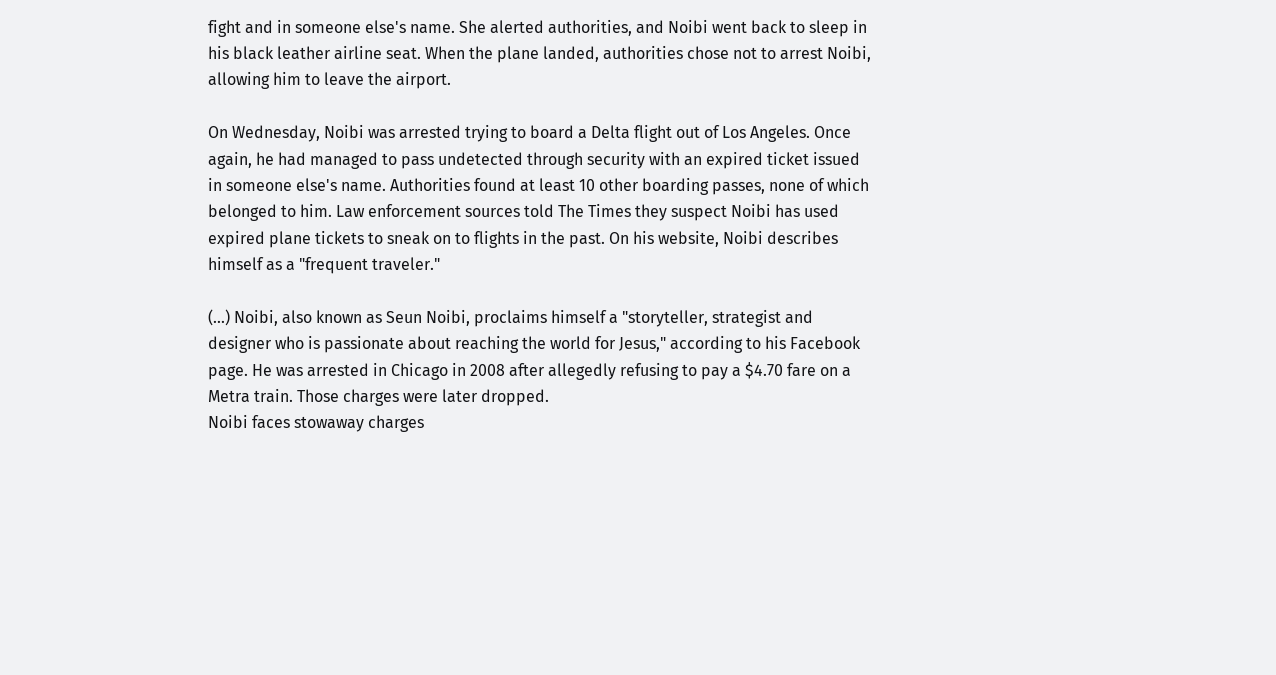fight and in someone else's name. She alerted authorities, and Noibi went back to sleep in his black leather airline seat. When the plane landed, authorities chose not to arrest Noibi, allowing him to leave the airport.

On Wednesday, Noibi was arrested trying to board a Delta flight out of Los Angeles. Once again, he had managed to pass undetected through security with an expired ticket issued in someone else's name. Authorities found at least 10 other boarding passes, none of which belonged to him. Law enforcement sources told The Times they suspect Noibi has used expired plane tickets to sneak on to flights in the past. On his website, Noibi describes himself as a "frequent traveler."

(...) Noibi, also known as Seun Noibi, proclaims himself a "storyteller, strategist and designer who is passionate about reaching the world for Jesus," according to his Facebook page. He was arrested in Chicago in 2008 after allegedly refusing to pay a $4.70 fare on a Metra train. Those charges were later dropped.
Noibi faces stowaway charges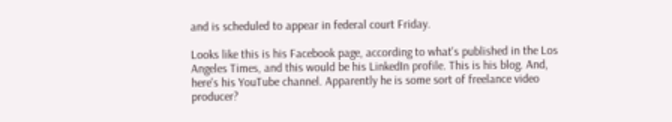and is scheduled to appear in federal court Friday.

Looks like this is his Facebook page, according to what's published in the Los Angeles Times, and this would be his LinkedIn profile. This is his blog. And, here's his YouTube channel. Apparently he is some sort of freelance video producer?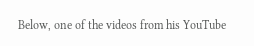Below, one of the videos from his YouTube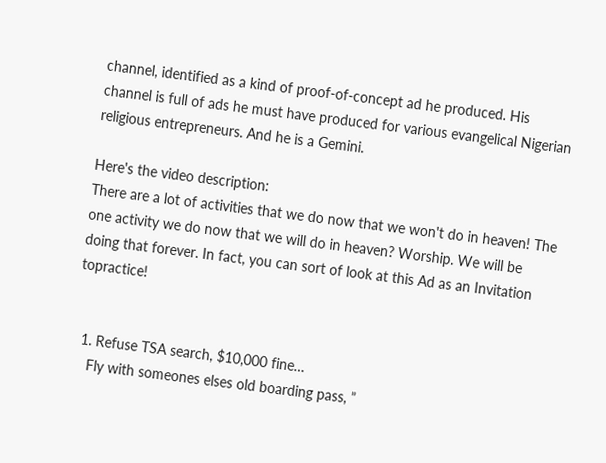channel, identified as a kind of proof-of-concept ad he produced. His channel is full of ads he must have produced for various evangelical Nigerian religious entrepreneurs. And he is a Gemini.

Here's the video description:
There are a lot of activities that we do now that we won't do in heaven! The one activity we do now that we will do in heaven? Worship. We will be doing that forever. In fact, you can sort of look at this Ad as an Invitation topractice!


  1. Refuse TSA search, $10,000 fine…
    Fly with someones elses old boarding pass, ”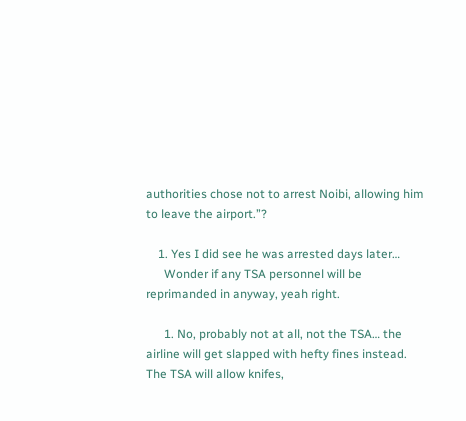authorities chose not to arrest Noibi, allowing him to leave the airport.”?

    1. Yes I did see he was arrested days later…
      Wonder if any TSA personnel will be reprimanded in anyway, yeah right.

      1. No, probably not at all, not the TSA… the airline will get slapped with hefty fines instead. The TSA will allow knifes,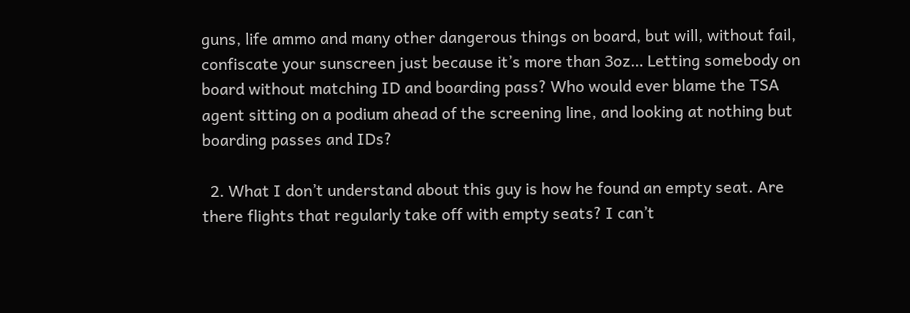guns, life ammo and many other dangerous things on board, but will, without fail, confiscate your sunscreen just because it’s more than 3oz… Letting somebody on board without matching ID and boarding pass? Who would ever blame the TSA agent sitting on a podium ahead of the screening line, and looking at nothing but boarding passes and IDs?

  2. What I don’t understand about this guy is how he found an empty seat. Are there flights that regularly take off with empty seats? I can’t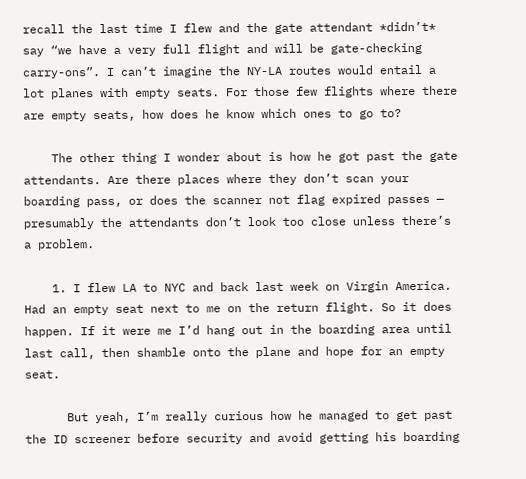recall the last time I flew and the gate attendant *didn’t* say “we have a very full flight and will be gate-checking carry-ons”. I can’t imagine the NY-LA routes would entail a lot planes with empty seats. For those few flights where there are empty seats, how does he know which ones to go to?

    The other thing I wonder about is how he got past the gate attendants. Are there places where they don’t scan your boarding pass, or does the scanner not flag expired passes — presumably the attendants don’t look too close unless there’s a problem.

    1. I flew LA to NYC and back last week on Virgin America. Had an empty seat next to me on the return flight. So it does happen. If it were me I’d hang out in the boarding area until last call, then shamble onto the plane and hope for an empty seat.

      But yeah, I’m really curious how he managed to get past the ID screener before security and avoid getting his boarding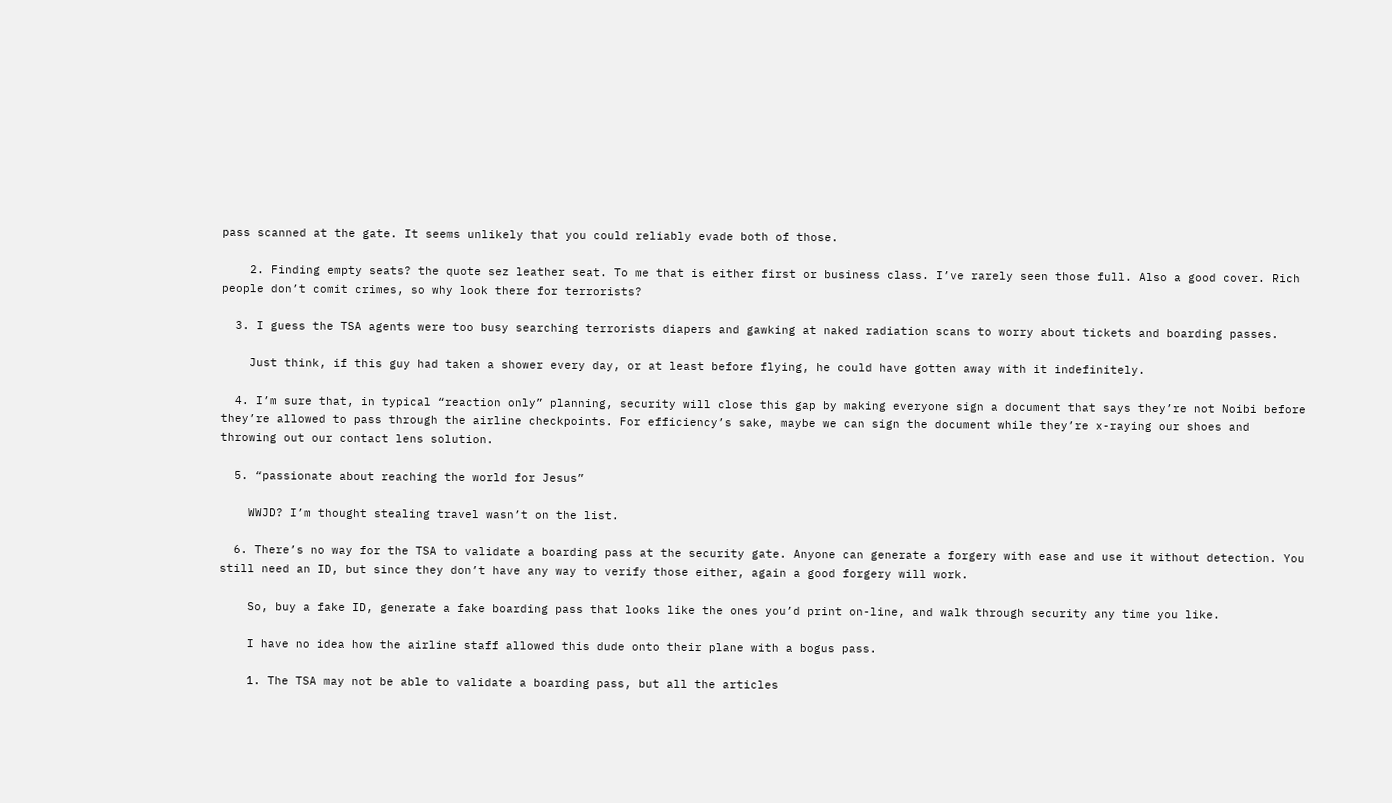pass scanned at the gate. It seems unlikely that you could reliably evade both of those.

    2. Finding empty seats? the quote sez leather seat. To me that is either first or business class. I’ve rarely seen those full. Also a good cover. Rich people don’t comit crimes, so why look there for terrorists?

  3. I guess the TSA agents were too busy searching terrorists diapers and gawking at naked radiation scans to worry about tickets and boarding passes.

    Just think, if this guy had taken a shower every day, or at least before flying, he could have gotten away with it indefinitely.

  4. I’m sure that, in typical “reaction only” planning, security will close this gap by making everyone sign a document that says they’re not Noibi before they’re allowed to pass through the airline checkpoints. For efficiency’s sake, maybe we can sign the document while they’re x-raying our shoes and throwing out our contact lens solution.

  5. “passionate about reaching the world for Jesus”

    WWJD? I’m thought stealing travel wasn’t on the list.

  6. There’s no way for the TSA to validate a boarding pass at the security gate. Anyone can generate a forgery with ease and use it without detection. You still need an ID, but since they don’t have any way to verify those either, again a good forgery will work.

    So, buy a fake ID, generate a fake boarding pass that looks like the ones you’d print on-line, and walk through security any time you like.

    I have no idea how the airline staff allowed this dude onto their plane with a bogus pass.

    1. The TSA may not be able to validate a boarding pass, but all the articles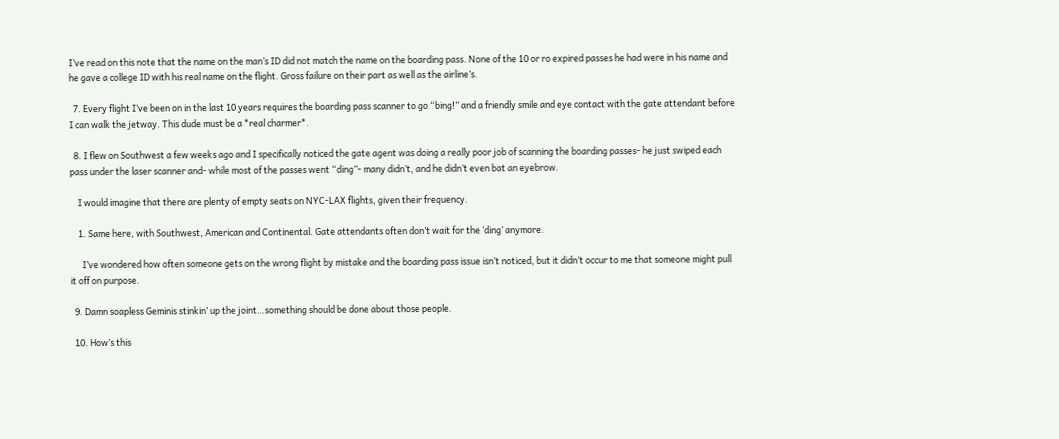I’ve read on this note that the name on the man’s ID did not match the name on the boarding pass. None of the 10 or ro expired passes he had were in his name and he gave a college ID with his real name on the flight. Gross failure on their part as well as the airline’s.

  7. Every flight I’ve been on in the last 10 years requires the boarding pass scanner to go “bing!” and a friendly smile and eye contact with the gate attendant before I can walk the jetway. This dude must be a *real charmer*.

  8. I flew on Southwest a few weeks ago and I specifically noticed the gate agent was doing a really poor job of scanning the boarding passes- he just swiped each pass under the laser scanner and- while most of the passes went “ding”- many didn’t, and he didn’t even bat an eyebrow.

    I would imagine that there are plenty of empty seats on NYC-LAX flights, given their frequency.

    1. Same here, with Southwest, American and Continental. Gate attendants often don’t wait for the ‘ding’ anymore.

      I’ve wondered how often someone gets on the wrong flight by mistake and the boarding pass issue isn’t noticed, but it didn’t occur to me that someone might pull it off on purpose.

  9. Damn soapless Geminis stinkin’ up the joint…something should be done about those people.

  10. How’s this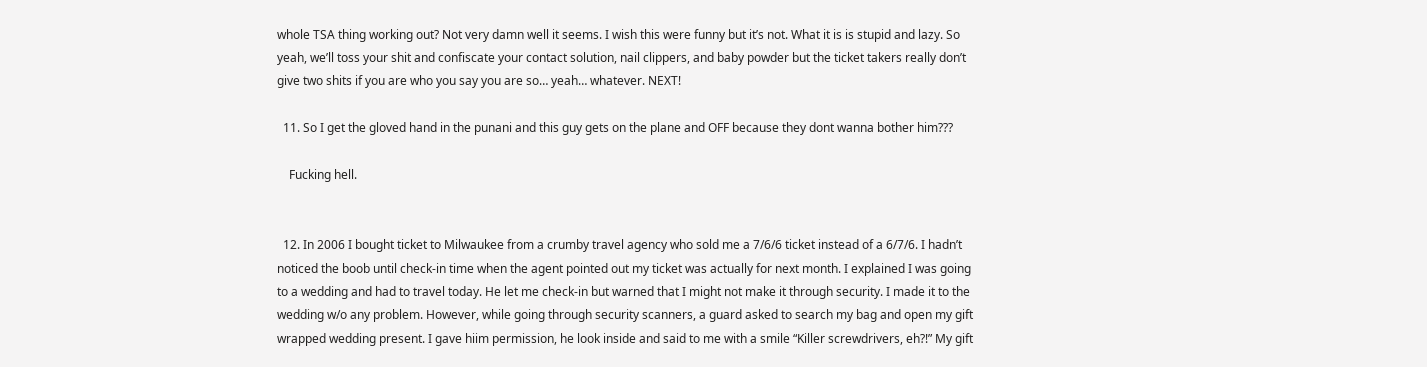whole TSA thing working out? Not very damn well it seems. I wish this were funny but it’s not. What it is is stupid and lazy. So yeah, we’ll toss your shit and confiscate your contact solution, nail clippers, and baby powder but the ticket takers really don’t give two shits if you are who you say you are so… yeah… whatever. NEXT!

  11. So I get the gloved hand in the punani and this guy gets on the plane and OFF because they dont wanna bother him???

    Fucking hell.


  12. In 2006 I bought ticket to Milwaukee from a crumby travel agency who sold me a 7/6/6 ticket instead of a 6/7/6. I hadn’t noticed the boob until check-in time when the agent pointed out my ticket was actually for next month. I explained I was going to a wedding and had to travel today. He let me check-in but warned that I might not make it through security. I made it to the wedding w/o any problem. However, while going through security scanners, a guard asked to search my bag and open my gift wrapped wedding present. I gave hiim permission, he look inside and said to me with a smile “Killer screwdrivers, eh?!” My gift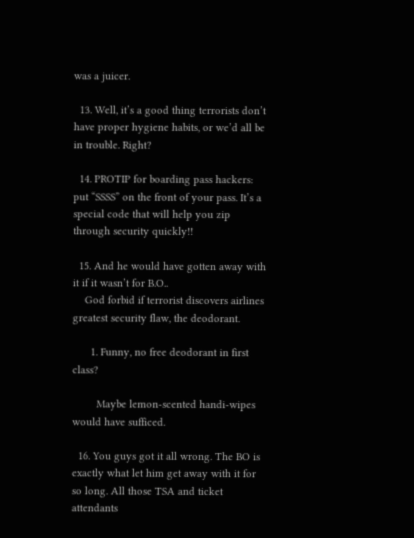was a juicer.

  13. Well, it’s a good thing terrorists don’t have proper hygiene habits, or we’d all be in trouble. Right?

  14. PROTIP for boarding pass hackers: put “SSSS” on the front of your pass. It’s a special code that will help you zip through security quickly!!

  15. And he would have gotten away with it if it wasn’t for B.O..
    God forbid if terrorist discovers airlines greatest security flaw, the deodorant.

      1. Funny, no free deodorant in first class?

        Maybe lemon-scented handi-wipes would have sufficed.

  16. You guys got it all wrong. The BO is exactly what let him get away with it for so long. All those TSA and ticket attendants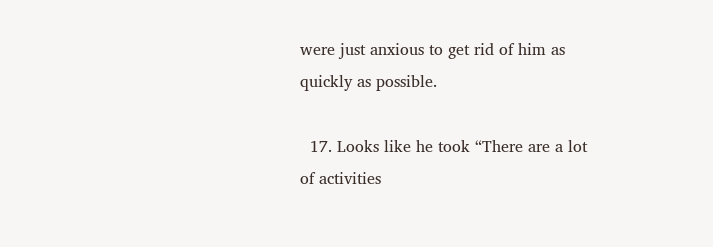were just anxious to get rid of him as quickly as possible.

  17. Looks like he took “There are a lot of activities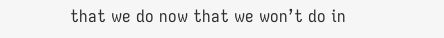that we do now that we won’t do in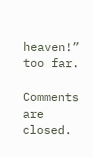heaven!” too far.

Comments are closed.